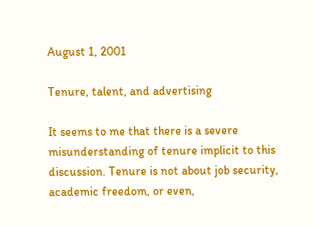August 1, 2001

Tenure, talent, and advertising

It seems to me that there is a severe misunderstanding of tenure implicit to this discussion. Tenure is not about job security, academic freedom, or even,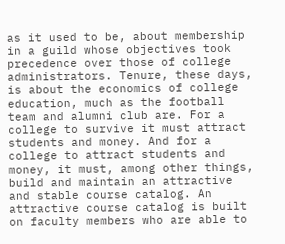as it used to be, about membership in a guild whose objectives took precedence over those of college administrators. Tenure, these days, is about the economics of college education, much as the football team and alumni club are. For a college to survive it must attract students and money. And for a college to attract students and money, it must, among other things, build and maintain an attractive and stable course catalog. An attractive course catalog is built on faculty members who are able to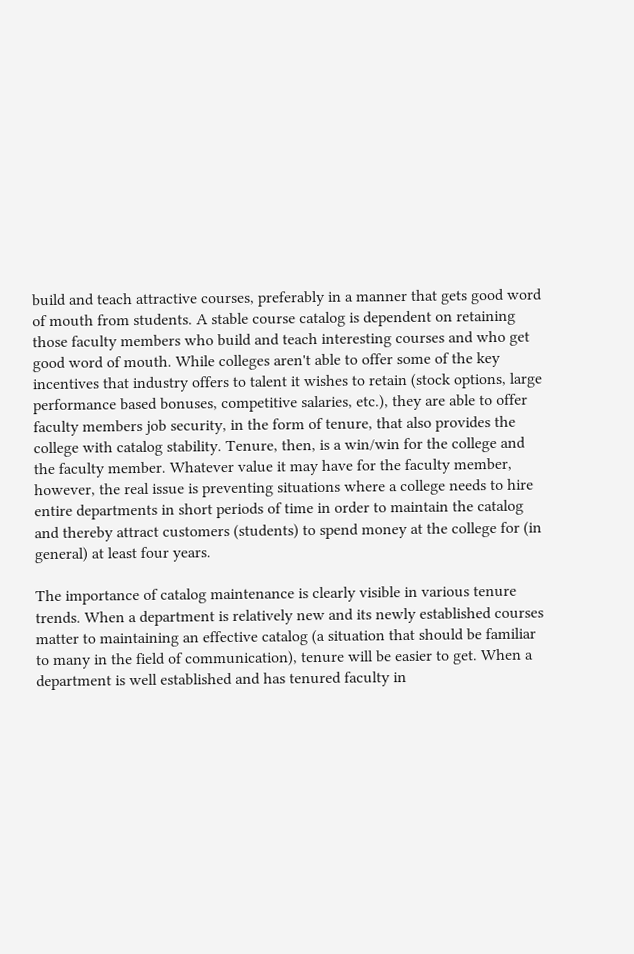build and teach attractive courses, preferably in a manner that gets good word of mouth from students. A stable course catalog is dependent on retaining those faculty members who build and teach interesting courses and who get good word of mouth. While colleges aren't able to offer some of the key incentives that industry offers to talent it wishes to retain (stock options, large performance based bonuses, competitive salaries, etc.), they are able to offer faculty members job security, in the form of tenure, that also provides the college with catalog stability. Tenure, then, is a win/win for the college and the faculty member. Whatever value it may have for the faculty member, however, the real issue is preventing situations where a college needs to hire entire departments in short periods of time in order to maintain the catalog and thereby attract customers (students) to spend money at the college for (in general) at least four years.

The importance of catalog maintenance is clearly visible in various tenure trends. When a department is relatively new and its newly established courses matter to maintaining an effective catalog (a situation that should be familiar to many in the field of communication), tenure will be easier to get. When a department is well established and has tenured faculty in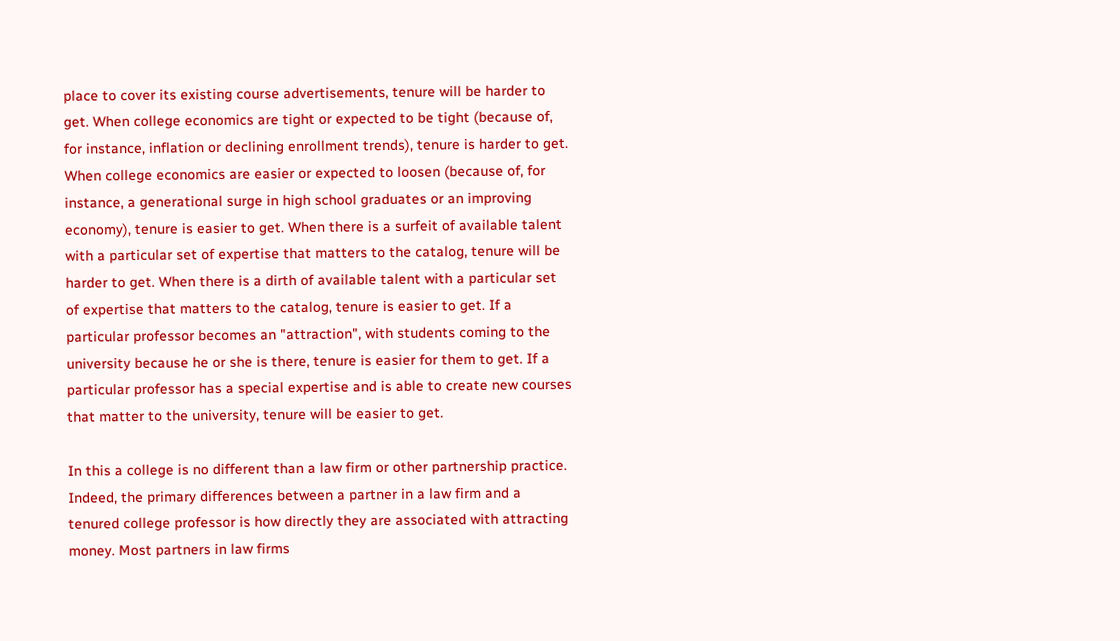place to cover its existing course advertisements, tenure will be harder to get. When college economics are tight or expected to be tight (because of, for instance, inflation or declining enrollment trends), tenure is harder to get. When college economics are easier or expected to loosen (because of, for instance, a generational surge in high school graduates or an improving economy), tenure is easier to get. When there is a surfeit of available talent with a particular set of expertise that matters to the catalog, tenure will be harder to get. When there is a dirth of available talent with a particular set of expertise that matters to the catalog, tenure is easier to get. If a particular professor becomes an "attraction", with students coming to the university because he or she is there, tenure is easier for them to get. If a particular professor has a special expertise and is able to create new courses that matter to the university, tenure will be easier to get.

In this a college is no different than a law firm or other partnership practice. Indeed, the primary differences between a partner in a law firm and a tenured college professor is how directly they are associated with attracting money. Most partners in law firms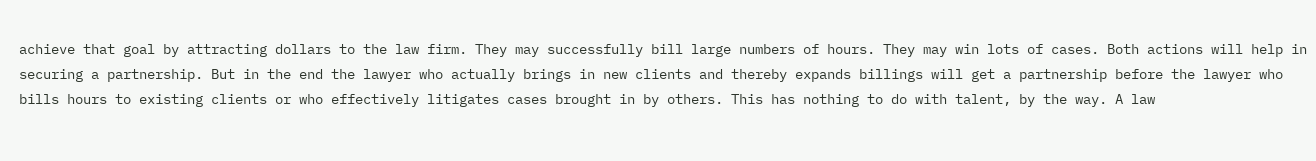achieve that goal by attracting dollars to the law firm. They may successfully bill large numbers of hours. They may win lots of cases. Both actions will help in securing a partnership. But in the end the lawyer who actually brings in new clients and thereby expands billings will get a partnership before the lawyer who bills hours to existing clients or who effectively litigates cases brought in by others. This has nothing to do with talent, by the way. A law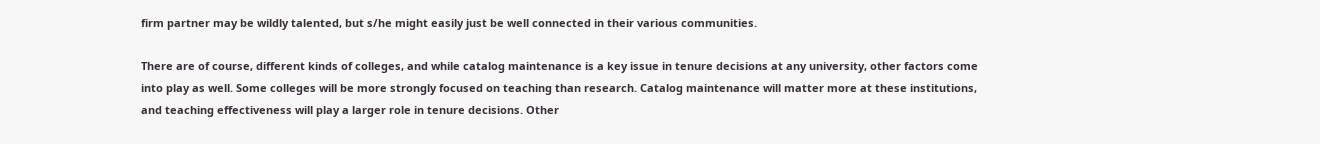firm partner may be wildly talented, but s/he might easily just be well connected in their various communities.

There are of course, different kinds of colleges, and while catalog maintenance is a key issue in tenure decisions at any university, other factors come into play as well. Some colleges will be more strongly focused on teaching than research. Catalog maintenance will matter more at these institutions, and teaching effectiveness will play a larger role in tenure decisions. Other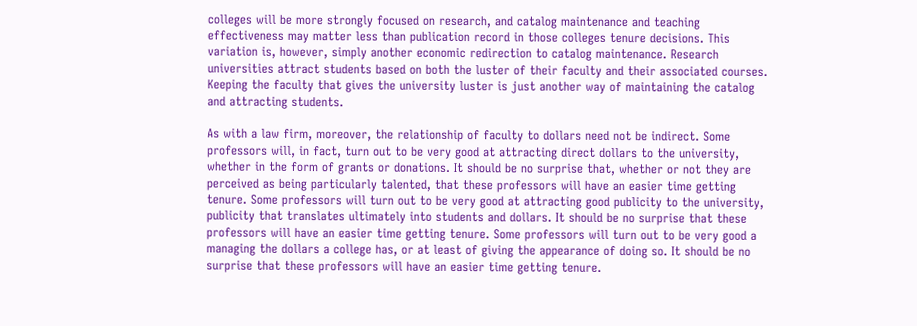colleges will be more strongly focused on research, and catalog maintenance and teaching effectiveness may matter less than publication record in those colleges tenure decisions. This variation is, however, simply another economic redirection to catalog maintenance. Research universities attract students based on both the luster of their faculty and their associated courses. Keeping the faculty that gives the university luster is just another way of maintaining the catalog and attracting students.

As with a law firm, moreover, the relationship of faculty to dollars need not be indirect. Some professors will, in fact, turn out to be very good at attracting direct dollars to the university, whether in the form of grants or donations. It should be no surprise that, whether or not they are perceived as being particularly talented, that these professors will have an easier time getting tenure. Some professors will turn out to be very good at attracting good publicity to the university, publicity that translates ultimately into students and dollars. It should be no surprise that these professors will have an easier time getting tenure. Some professors will turn out to be very good a managing the dollars a college has, or at least of giving the appearance of doing so. It should be no surprise that these professors will have an easier time getting tenure.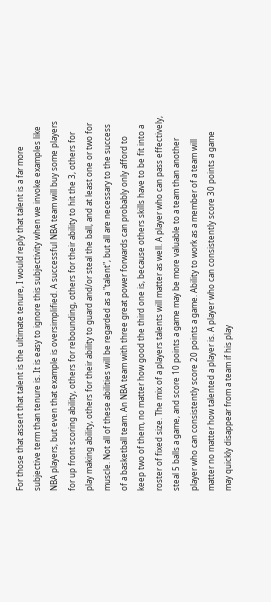For those that assert that talent is the ultimate tenure, I would reply that talent is a far more subjective term than tenure is. It is easy to ignore this subjectivity when we invoke examples like NBA players, but even that example is oversimplified. A successful NBA team will buy some players for up front scoring ability, others for rebounding, others for their ability to hit the 3, others for play making ability, others for their ability to guard and/or steal the ball, and at least one or two for muscle. Not all of these abilities will be regarded as a "talent", but all are necessary to the success of a basketball team. An NBA team with three great power forwards can probably only afford to keep two of them, no matter how good the third one is, because others skills have to be fit into a roster of fixed size. The mix of a players talents will matter as well. A player who can pass effectively, steal 5 balls a game, and score 10 points a game may be more valuable to a team than another player who can consistently score 20 points a game. Ability to work as a member of a team will matter no matter how talented a player is. A player who can consistently score 30 points a game may quickly disappear from a team if his play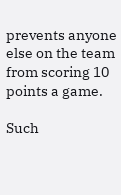prevents anyone else on the team from scoring 10 points a game.

Such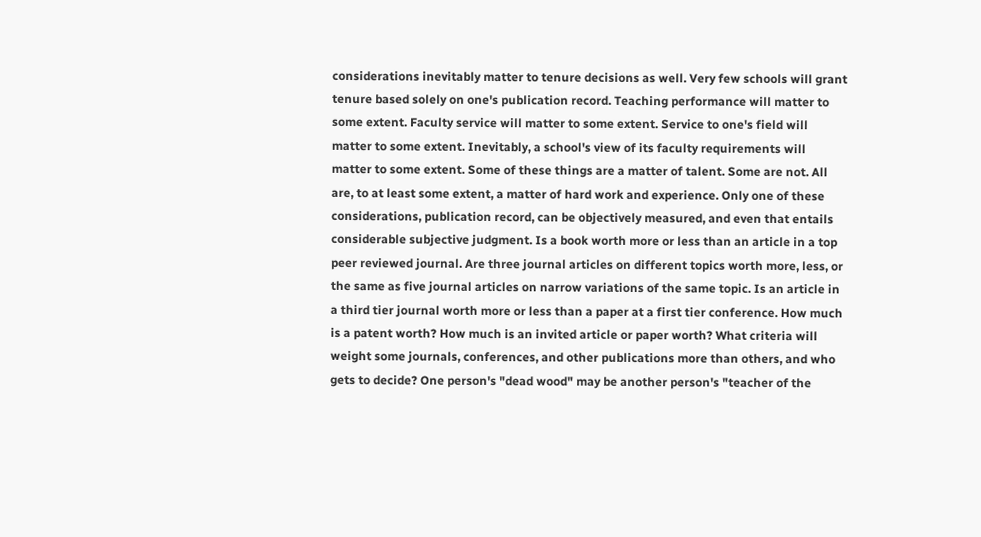considerations inevitably matter to tenure decisions as well. Very few schools will grant tenure based solely on one's publication record. Teaching performance will matter to some extent. Faculty service will matter to some extent. Service to one's field will matter to some extent. Inevitably, a school's view of its faculty requirements will matter to some extent. Some of these things are a matter of talent. Some are not. All are, to at least some extent, a matter of hard work and experience. Only one of these considerations, publication record, can be objectively measured, and even that entails considerable subjective judgment. Is a book worth more or less than an article in a top peer reviewed journal. Are three journal articles on different topics worth more, less, or the same as five journal articles on narrow variations of the same topic. Is an article in a third tier journal worth more or less than a paper at a first tier conference. How much is a patent worth? How much is an invited article or paper worth? What criteria will weight some journals, conferences, and other publications more than others, and who gets to decide? One person's "dead wood" may be another person's "teacher of the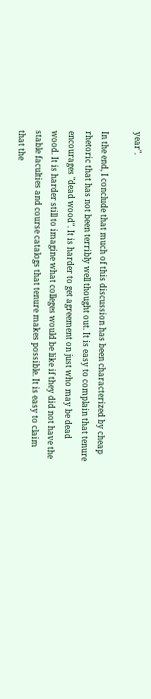year".

In the end, I conclude that much of this discussion has been characterized by cheap rhetoric that has not been terribly well thought out. It is easy to complain that tenure encourages "dead wood". It is harder to get agreement on just who may be dead wood. It is harder still to imagine what colleges would be like if they did not have the stable faculties and course catalogs that tenure makes possible. It is easy to claim that the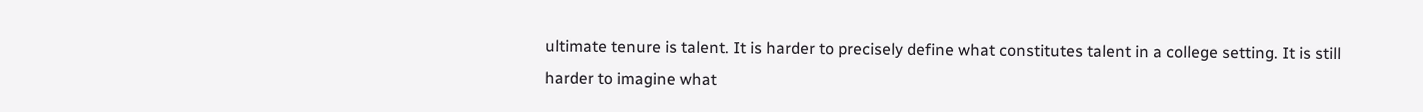ultimate tenure is talent. It is harder to precisely define what constitutes talent in a college setting. It is still harder to imagine what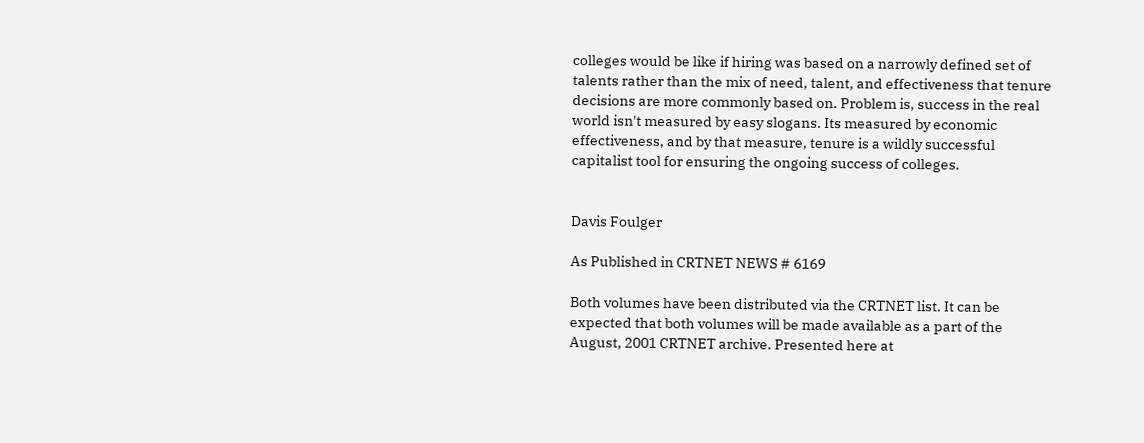colleges would be like if hiring was based on a narrowly defined set of talents rather than the mix of need, talent, and effectiveness that tenure decisions are more commonly based on. Problem is, success in the real world isn't measured by easy slogans. Its measured by economic effectiveness, and by that measure, tenure is a wildly successful capitalist tool for ensuring the ongoing success of colleges.


Davis Foulger

As Published in CRTNET NEWS # 6169

Both volumes have been distributed via the CRTNET list. It can be expected that both volumes will be made available as a part of the August, 2001 CRTNET archive. Presented here at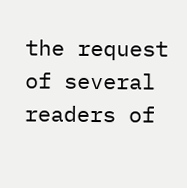the request of several readers of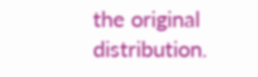the original distribution.